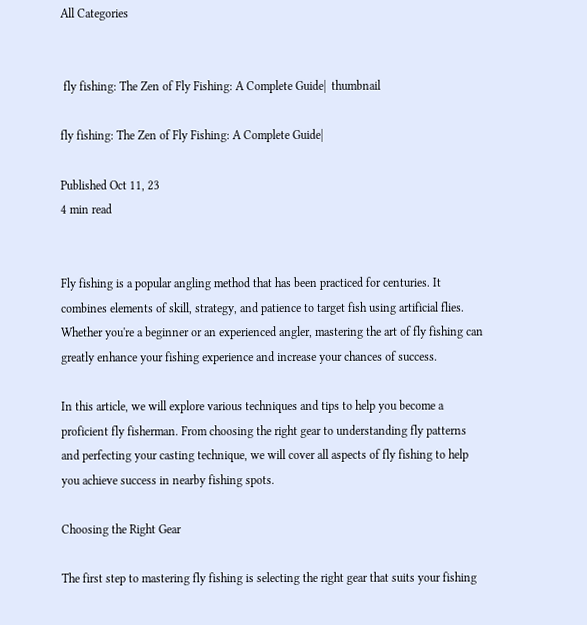All Categories


 fly fishing: The Zen of Fly Fishing: A Complete Guide|  thumbnail

fly fishing: The Zen of Fly Fishing: A Complete Guide|

Published Oct 11, 23
4 min read


Fly fishing is a popular angling method that has been practiced for centuries. It combines elements of skill, strategy, and patience to target fish using artificial flies. Whether you're a beginner or an experienced angler, mastering the art of fly fishing can greatly enhance your fishing experience and increase your chances of success.

In this article, we will explore various techniques and tips to help you become a proficient fly fisherman. From choosing the right gear to understanding fly patterns and perfecting your casting technique, we will cover all aspects of fly fishing to help you achieve success in nearby fishing spots.

Choosing the Right Gear

The first step to mastering fly fishing is selecting the right gear that suits your fishing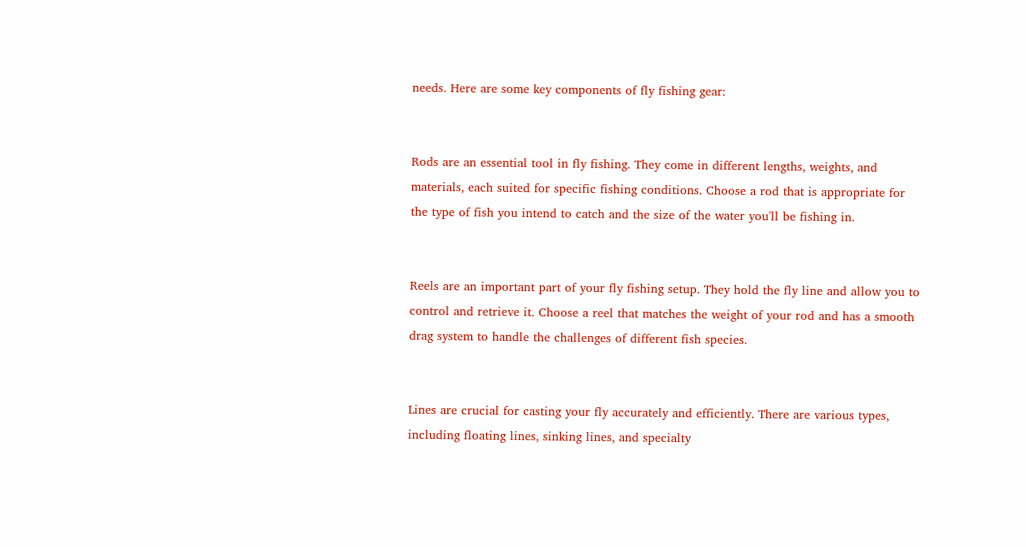needs. Here are some key components of fly fishing gear:


Rods are an essential tool in fly fishing. They come in different lengths, weights, and materials, each suited for specific fishing conditions. Choose a rod that is appropriate for the type of fish you intend to catch and the size of the water you'll be fishing in.


Reels are an important part of your fly fishing setup. They hold the fly line and allow you to control and retrieve it. Choose a reel that matches the weight of your rod and has a smooth drag system to handle the challenges of different fish species.


Lines are crucial for casting your fly accurately and efficiently. There are various types, including floating lines, sinking lines, and specialty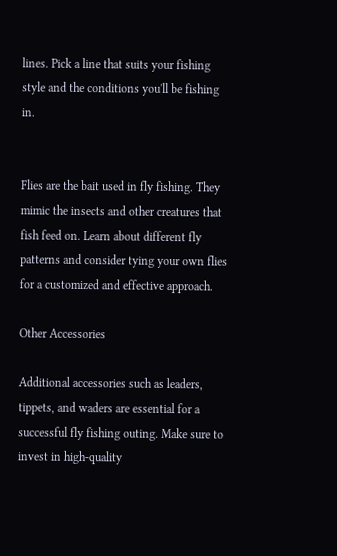lines. Pick a line that suits your fishing style and the conditions you'll be fishing in.


Flies are the bait used in fly fishing. They mimic the insects and other creatures that fish feed on. Learn about different fly patterns and consider tying your own flies for a customized and effective approach.

Other Accessories

Additional accessories such as leaders, tippets, and waders are essential for a successful fly fishing outing. Make sure to invest in high-quality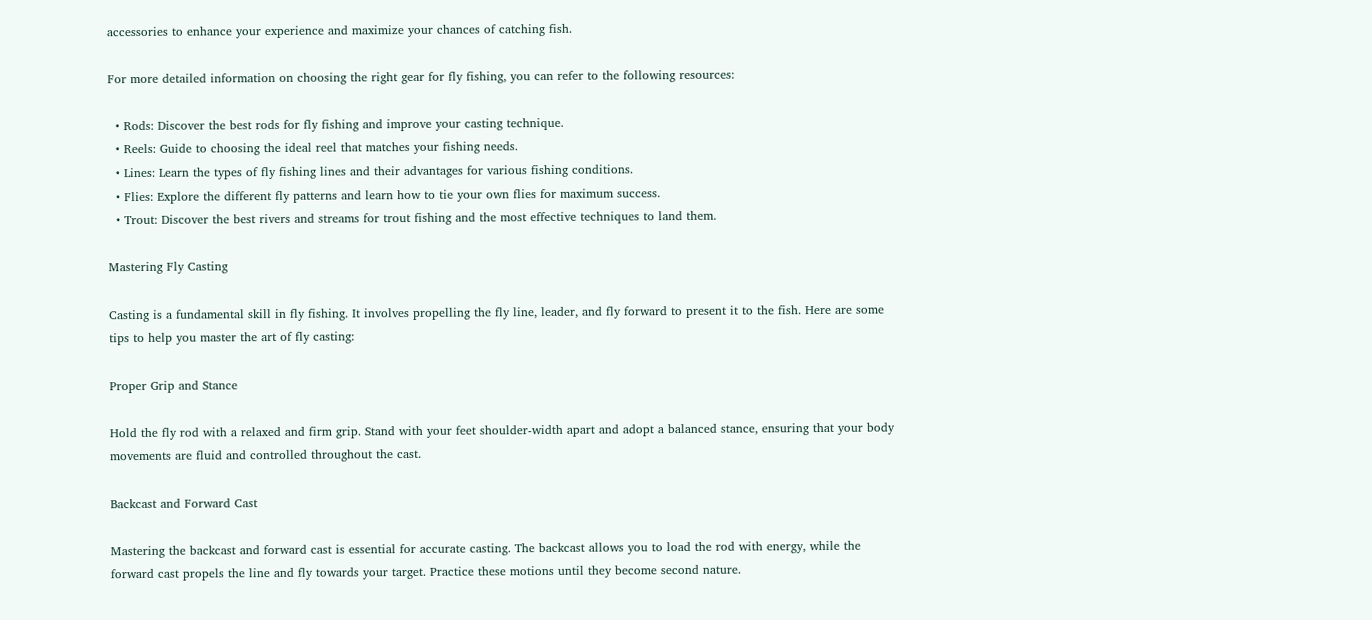accessories to enhance your experience and maximize your chances of catching fish.

For more detailed information on choosing the right gear for fly fishing, you can refer to the following resources:

  • Rods: Discover the best rods for fly fishing and improve your casting technique.
  • Reels: Guide to choosing the ideal reel that matches your fishing needs.
  • Lines: Learn the types of fly fishing lines and their advantages for various fishing conditions.
  • Flies: Explore the different fly patterns and learn how to tie your own flies for maximum success.
  • Trout: Discover the best rivers and streams for trout fishing and the most effective techniques to land them.

Mastering Fly Casting

Casting is a fundamental skill in fly fishing. It involves propelling the fly line, leader, and fly forward to present it to the fish. Here are some tips to help you master the art of fly casting:

Proper Grip and Stance

Hold the fly rod with a relaxed and firm grip. Stand with your feet shoulder-width apart and adopt a balanced stance, ensuring that your body movements are fluid and controlled throughout the cast.

Backcast and Forward Cast

Mastering the backcast and forward cast is essential for accurate casting. The backcast allows you to load the rod with energy, while the forward cast propels the line and fly towards your target. Practice these motions until they become second nature.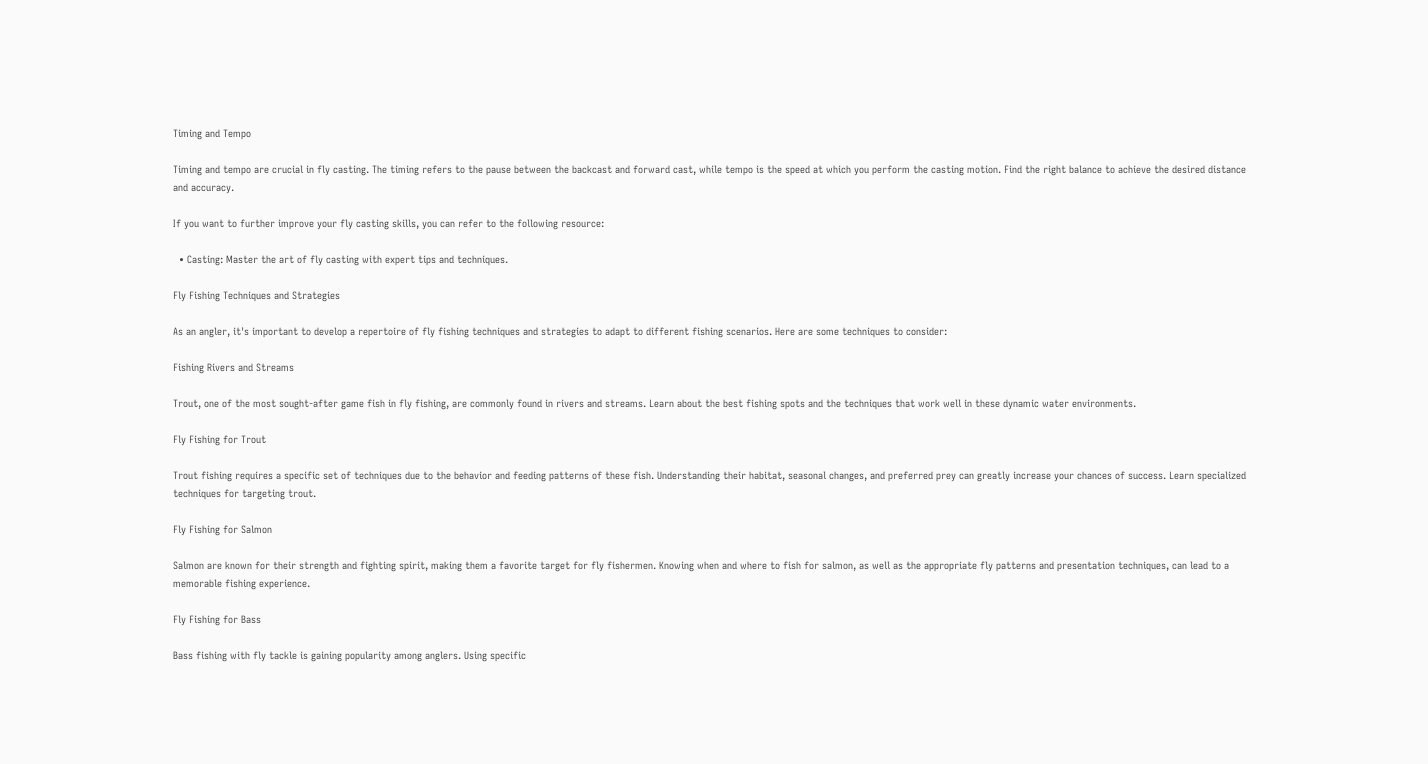Timing and Tempo

Timing and tempo are crucial in fly casting. The timing refers to the pause between the backcast and forward cast, while tempo is the speed at which you perform the casting motion. Find the right balance to achieve the desired distance and accuracy.

If you want to further improve your fly casting skills, you can refer to the following resource:

  • Casting: Master the art of fly casting with expert tips and techniques.

Fly Fishing Techniques and Strategies

As an angler, it's important to develop a repertoire of fly fishing techniques and strategies to adapt to different fishing scenarios. Here are some techniques to consider:

Fishing Rivers and Streams

Trout, one of the most sought-after game fish in fly fishing, are commonly found in rivers and streams. Learn about the best fishing spots and the techniques that work well in these dynamic water environments.

Fly Fishing for Trout

Trout fishing requires a specific set of techniques due to the behavior and feeding patterns of these fish. Understanding their habitat, seasonal changes, and preferred prey can greatly increase your chances of success. Learn specialized techniques for targeting trout.

Fly Fishing for Salmon

Salmon are known for their strength and fighting spirit, making them a favorite target for fly fishermen. Knowing when and where to fish for salmon, as well as the appropriate fly patterns and presentation techniques, can lead to a memorable fishing experience.

Fly Fishing for Bass

Bass fishing with fly tackle is gaining popularity among anglers. Using specific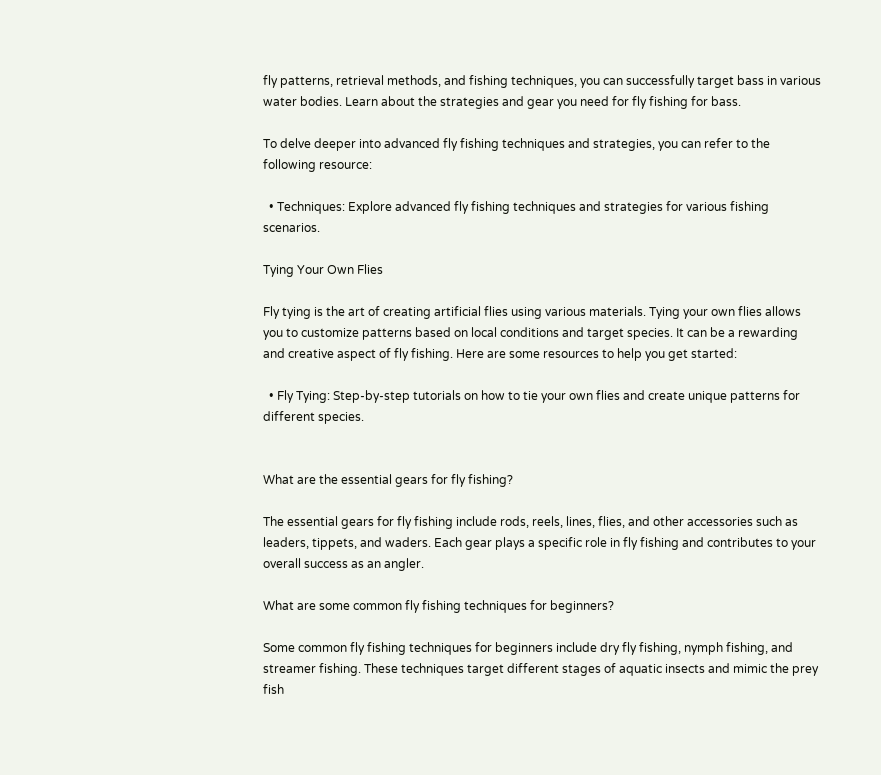fly patterns, retrieval methods, and fishing techniques, you can successfully target bass in various water bodies. Learn about the strategies and gear you need for fly fishing for bass.

To delve deeper into advanced fly fishing techniques and strategies, you can refer to the following resource:

  • Techniques: Explore advanced fly fishing techniques and strategies for various fishing scenarios.

Tying Your Own Flies

Fly tying is the art of creating artificial flies using various materials. Tying your own flies allows you to customize patterns based on local conditions and target species. It can be a rewarding and creative aspect of fly fishing. Here are some resources to help you get started:

  • Fly Tying: Step-by-step tutorials on how to tie your own flies and create unique patterns for different species.


What are the essential gears for fly fishing?

The essential gears for fly fishing include rods, reels, lines, flies, and other accessories such as leaders, tippets, and waders. Each gear plays a specific role in fly fishing and contributes to your overall success as an angler.

What are some common fly fishing techniques for beginners?

Some common fly fishing techniques for beginners include dry fly fishing, nymph fishing, and streamer fishing. These techniques target different stages of aquatic insects and mimic the prey fish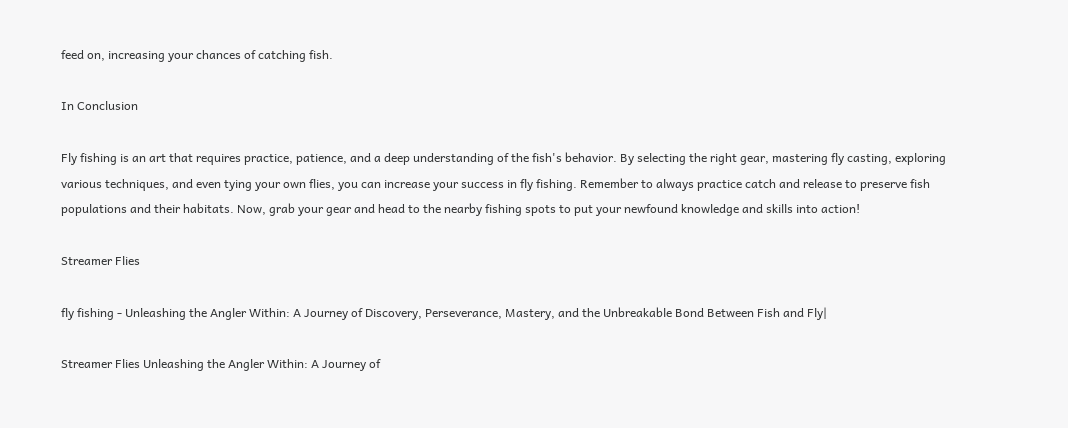feed on, increasing your chances of catching fish.

In Conclusion

Fly fishing is an art that requires practice, patience, and a deep understanding of the fish's behavior. By selecting the right gear, mastering fly casting, exploring various techniques, and even tying your own flies, you can increase your success in fly fishing. Remember to always practice catch and release to preserve fish populations and their habitats. Now, grab your gear and head to the nearby fishing spots to put your newfound knowledge and skills into action!

Streamer Flies

fly fishing - Unleashing the Angler Within: A Journey of Discovery, Perseverance, Mastery, and the Unbreakable Bond Between Fish and Fly|

Streamer Flies Unleashing the Angler Within: A Journey of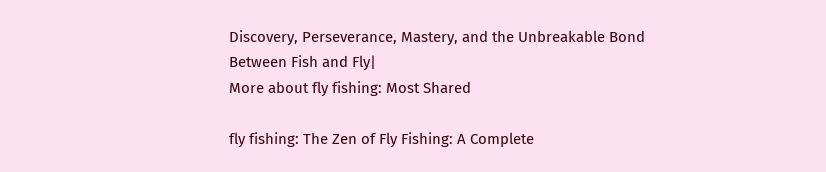Discovery, Perseverance, Mastery, and the Unbreakable Bond Between Fish and Fly|
More about fly fishing: Most Shared

fly fishing: The Zen of Fly Fishing: A Complete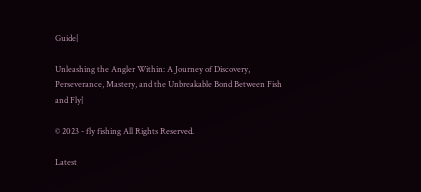Guide|

Unleashing the Angler Within: A Journey of Discovery, Perseverance, Mastery, and the Unbreakable Bond Between Fish and Fly|

© 2023 - fly fishing All Rights Reserved.

Latest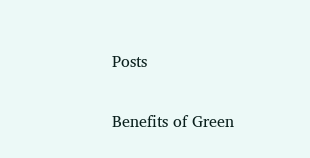Posts

Benefits of Green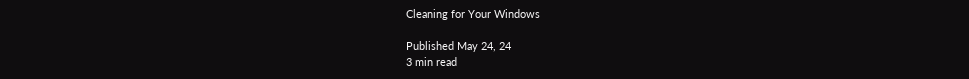Cleaning for Your Windows

Published May 24, 24
3 min read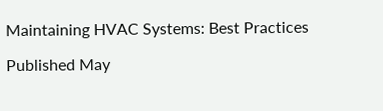Maintaining HVAC Systems: Best Practices

Published May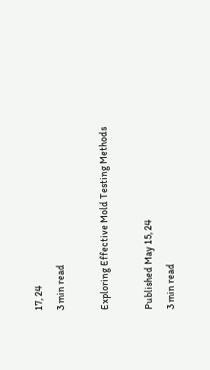17, 24
3 min read

Exploring Effective Mold Testing Methods

Published May 15, 24
3 min read